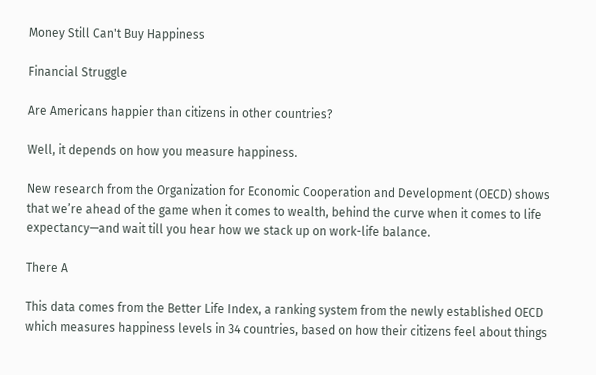Money Still Can't Buy Happiness

Financial Struggle

Are Americans happier than citizens in other countries?

Well, it depends on how you measure happiness.

New research from the Organization for Economic Cooperation and Development (OECD) shows that we’re ahead of the game when it comes to wealth, behind the curve when it comes to life expectancy—and wait till you hear how we stack up on work-life balance.

There A

This data comes from the Better Life Index, a ranking system from the newly established OECD which measures happiness levels in 34 countries, based on how their citizens feel about things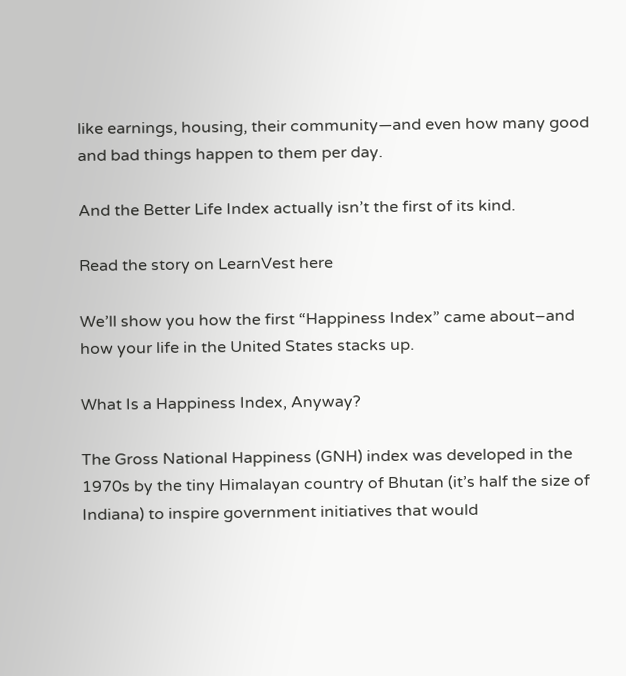like earnings, housing, their community—and even how many good and bad things happen to them per day.

And the Better Life Index actually isn’t the first of its kind.

Read the story on LearnVest here

We’ll show you how the first “Happiness Index” came about–and how your life in the United States stacks up.

What Is a Happiness Index, Anyway?

The Gross National Happiness (GNH) index was developed in the 1970s by the tiny Himalayan country of Bhutan (it’s half the size of Indiana) to inspire government initiatives that would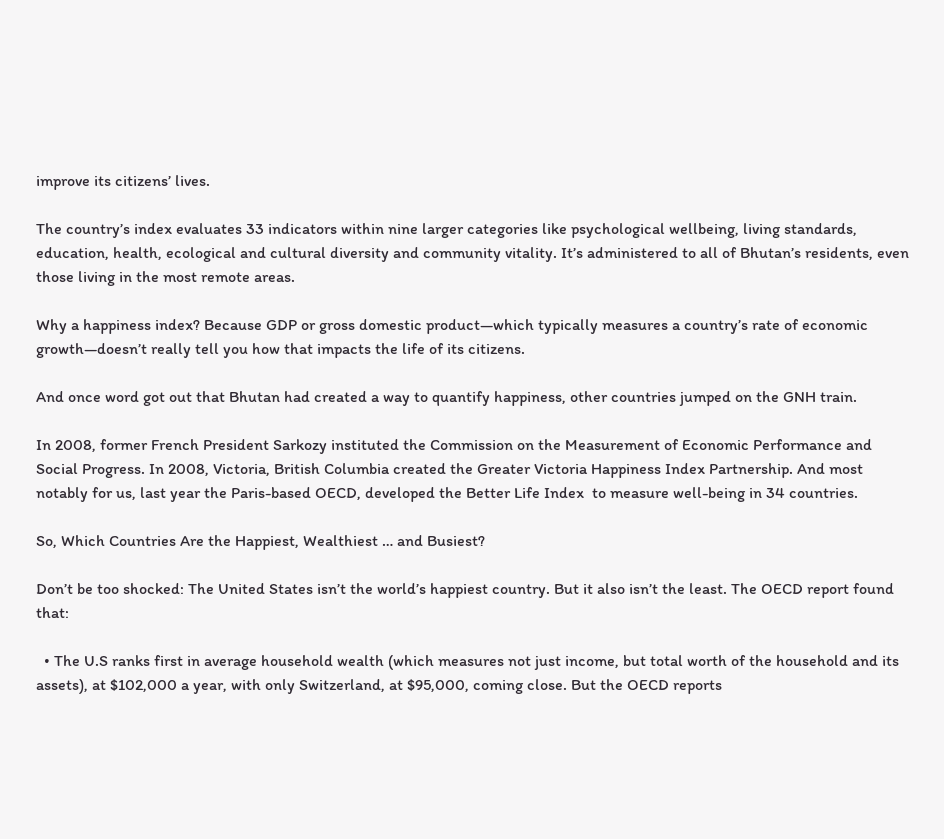improve its citizens’ lives.

The country’s index evaluates 33 indicators within nine larger categories like psychological wellbeing, living standards, education, health, ecological and cultural diversity and community vitality. It’s administered to all of Bhutan’s residents, even those living in the most remote areas.

Why a happiness index? Because GDP or gross domestic product—which typically measures a country’s rate of economic growth—doesn’t really tell you how that impacts the life of its citizens.

And once word got out that Bhutan had created a way to quantify happiness, other countries jumped on the GNH train.

In 2008, former French President Sarkozy instituted the Commission on the Measurement of Economic Performance and Social Progress. In 2008, Victoria, British Columbia created the Greater Victoria Happiness Index Partnership. And most notably for us, last year the Paris-based OECD, developed the Better Life Index  to measure well-being in 34 countries.

So, Which Countries Are the Happiest, Wealthiest … and Busiest?

Don’t be too shocked: The United States isn’t the world’s happiest country. But it also isn’t the least. The OECD report found that:

  • The U.S ranks first in average household wealth (which measures not just income, but total worth of the household and its assets), at $102,000 a year, with only Switzerland, at $95,000, coming close. But the OECD reports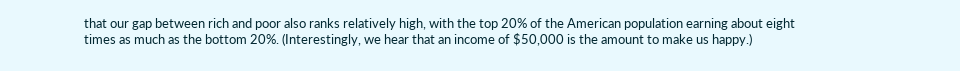that our gap between rich and poor also ranks relatively high, with the top 20% of the American population earning about eight times as much as the bottom 20%. (Interestingly, we hear that an income of $50,000 is the amount to make us happy.)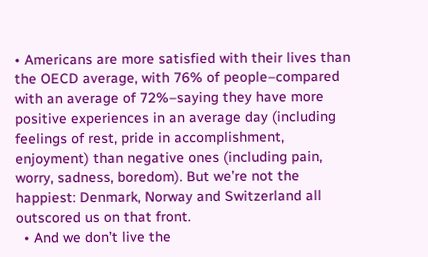• Americans are more satisfied with their lives than the OECD average, with 76% of people–compared with an average of 72%–saying they have more positive experiences in an average day (including feelings of rest, pride in accomplishment, enjoyment) than negative ones (including pain, worry, sadness, boredom). But we’re not the happiest: Denmark, Norway and Switzerland all outscored us on that front.
  • And we don’t live the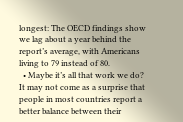longest: The OECD findings show we lag about a year behind the report’s average, with Americans living to 79 instead of 80.
  • Maybe it’s all that work we do? It may not come as a surprise that people in most countries report a better balance between their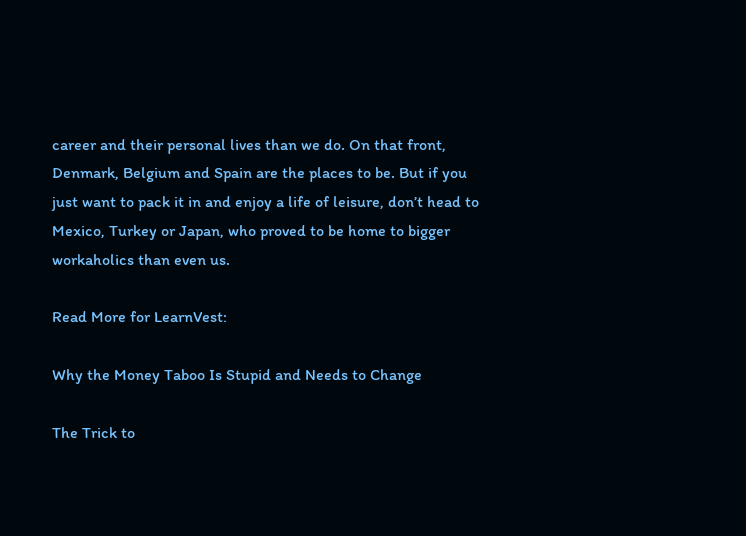career and their personal lives than we do. On that front, Denmark, Belgium and Spain are the places to be. But if you just want to pack it in and enjoy a life of leisure, don’t head to Mexico, Turkey or Japan, who proved to be home to bigger workaholics than even us.

Read More for LearnVest:

Why the Money Taboo Is Stupid and Needs to Change

The Trick to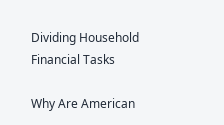Dividing Household Financial Tasks

Why Are American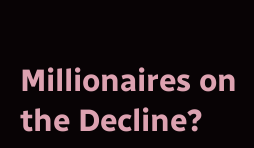Millionaires on the Decline?